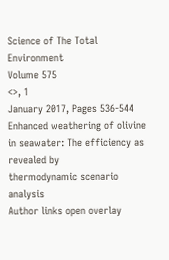Science of The Total Environment
Volume 575
<>, 1
January 2017, Pages 536-544
Enhanced weathering of olivine in seawater: The efficiency as revealed by
thermodynamic scenario analysis
Author links open overlay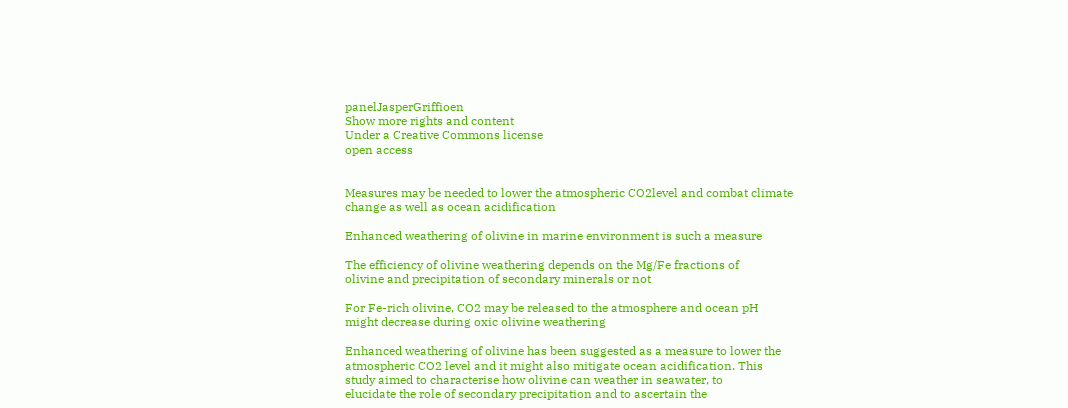panelJasperGriffioen
Show more rights and content
Under a Creative Commons license
open access


Measures may be needed to lower the atmospheric CO2level and combat climate
change as well as ocean acidification

Enhanced weathering of olivine in marine environment is such a measure

The efficiency of olivine weathering depends on the Mg/Fe fractions of
olivine and precipitation of secondary minerals or not

For Fe-rich olivine, CO2 may be released to the atmosphere and ocean pH
might decrease during oxic olivine weathering

Enhanced weathering of olivine has been suggested as a measure to lower the
atmospheric CO2 level and it might also mitigate ocean acidification. This
study aimed to characterise how olivine can weather in seawater, to
elucidate the role of secondary precipitation and to ascertain the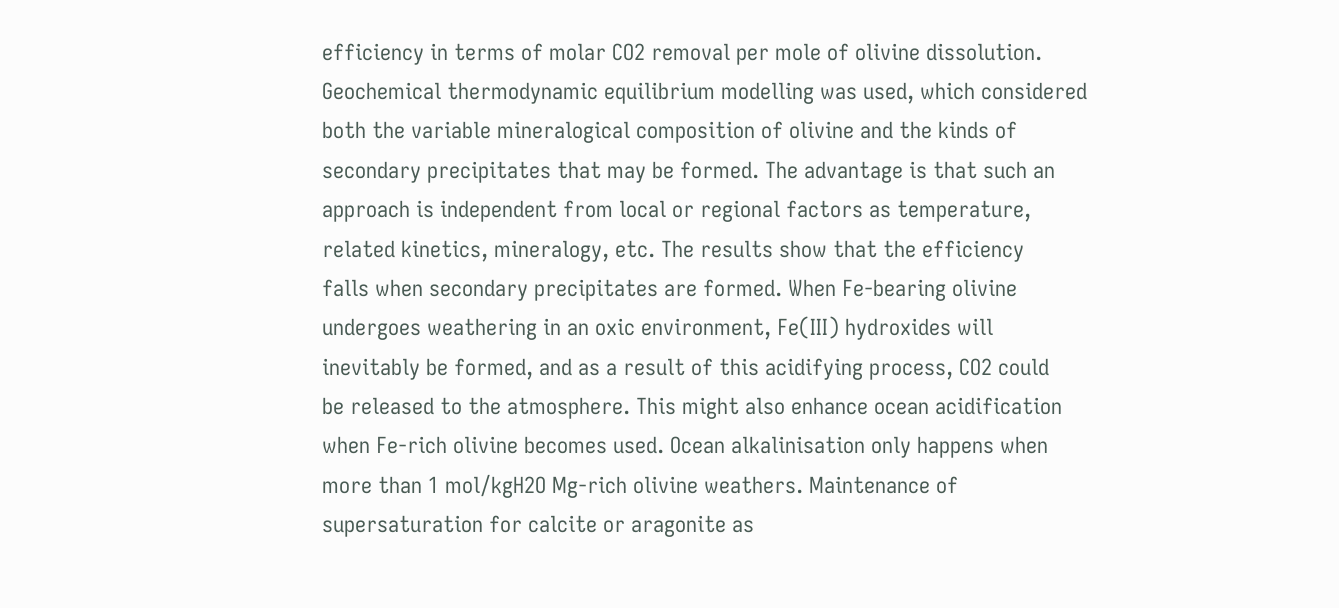efficiency in terms of molar CO2 removal per mole of olivine dissolution.
Geochemical thermodynamic equilibrium modelling was used, which considered
both the variable mineralogical composition of olivine and the kinds of
secondary precipitates that may be formed. The advantage is that such an
approach is independent from local or regional factors as temperature,
related kinetics, mineralogy, etc. The results show that the efficiency
falls when secondary precipitates are formed. When Fe-bearing olivine
undergoes weathering in an oxic environment, Fe(III) hydroxides will
inevitably be formed, and as a result of this acidifying process, CO2 could
be released to the atmosphere. This might also enhance ocean acidification
when Fe-rich olivine becomes used. Ocean alkalinisation only happens when
more than 1 mol/kgH2O Mg-rich olivine weathers. Maintenance of
supersaturation for calcite or aragonite as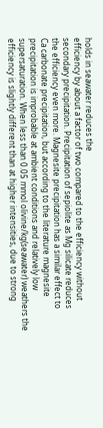holds in seawater reduces the
efficiency by about a factor of two compared to the efficiency without
secondary precipitation. Precipitation of sepiolite as Mg silicate reduces
the efficiency even more. Magnesite precipitation has a similar effect to
Ca carbonate precipitation, but according to the literature magnesite
precipitation is improbable at ambient conditions and relatively low
supersaturation. When less than 0.05 mmol olivine/kg(seawater) weathers the
efficiency is slightly different than at higher intensities, due to strong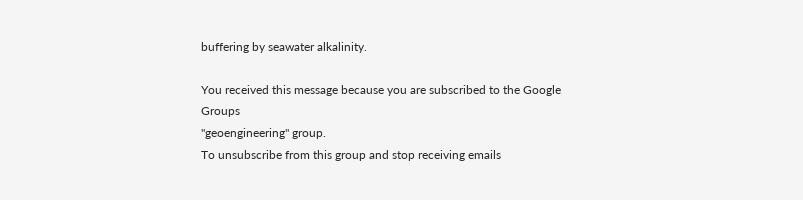buffering by seawater alkalinity.

You received this message because you are subscribed to the Google Groups
"geoengineering" group.
To unsubscribe from this group and stop receiving emails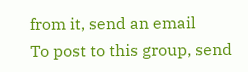from it, send an email
To post to this group, send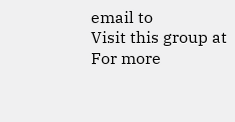email to
Visit this group at
For more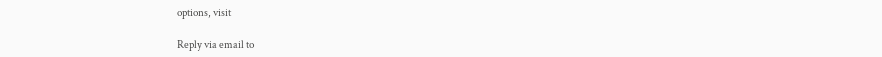options, visit

Reply via email to